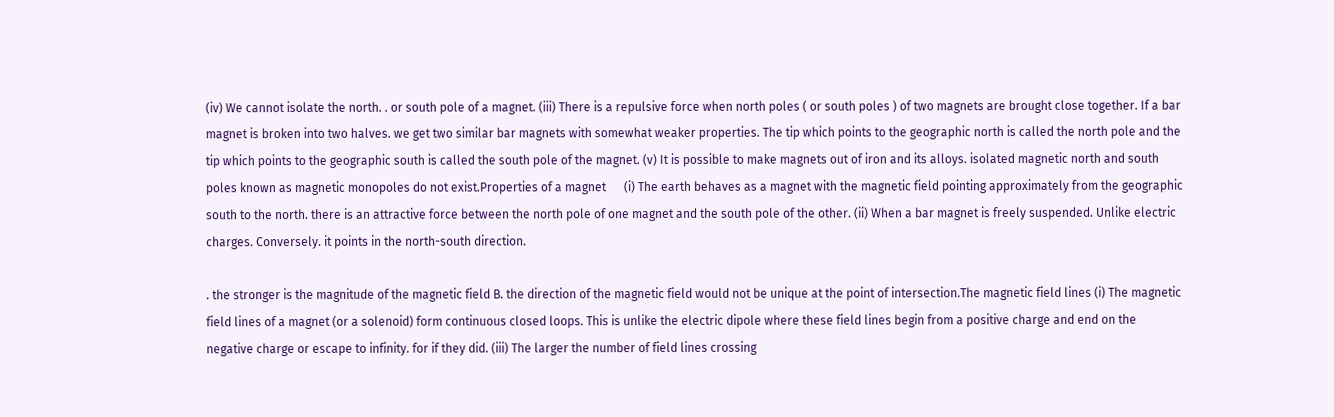(iv) We cannot isolate the north. . or south pole of a magnet. (iii) There is a repulsive force when north poles ( or south poles ) of two magnets are brought close together. If a bar magnet is broken into two halves. we get two similar bar magnets with somewhat weaker properties. The tip which points to the geographic north is called the north pole and the tip which points to the geographic south is called the south pole of the magnet. (v) It is possible to make magnets out of iron and its alloys. isolated magnetic north and south poles known as magnetic monopoles do not exist.Properties of a magnet      (i) The earth behaves as a magnet with the magnetic field pointing approximately from the geographic south to the north. there is an attractive force between the north pole of one magnet and the south pole of the other. (ii) When a bar magnet is freely suspended. Unlike electric charges. Conversely. it points in the north-south direction.

. the stronger is the magnitude of the magnetic field B. the direction of the magnetic field would not be unique at the point of intersection.The magnetic field lines (i) The magnetic field lines of a magnet (or a solenoid) form continuous closed loops. This is unlike the electric dipole where these field lines begin from a positive charge and end on the negative charge or escape to infinity. for if they did. (iii) The larger the number of field lines crossing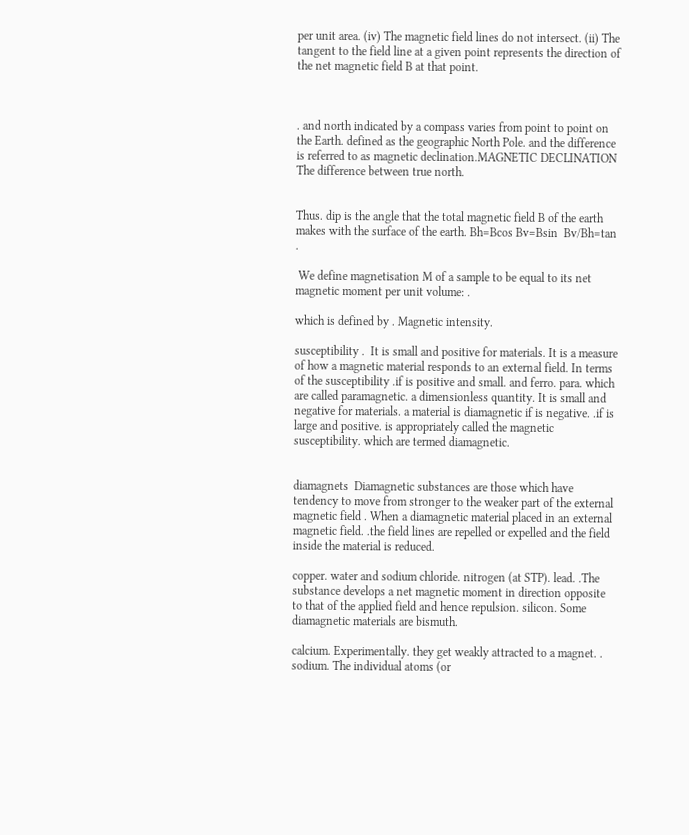per unit area. (iv) The magnetic field lines do not intersect. (ii) The tangent to the field line at a given point represents the direction of the net magnetic field B at that point.



. and north indicated by a compass varies from point to point on the Earth. defined as the geographic North Pole. and the difference is referred to as magnetic declination.MAGNETIC DECLINATION  The difference between true north.


Thus. dip is the angle that the total magnetic field B of the earth makes with the surface of the earth. Bh=Bcos Bv=Bsin  Bv/Bh=tan .

 We define magnetisation M of a sample to be equal to its net magnetic moment per unit volume: .

which is defined by . Magnetic intensity.

susceptibility .  It is small and positive for materials. It is a measure of how a magnetic material responds to an external field. In terms of the susceptibility .if is positive and small. and ferro. para. which are called paramagnetic. a dimensionless quantity. It is small and negative for materials. a material is diamagnetic if is negative. .if is large and positive. is appropriately called the magnetic susceptibility. which are termed diamagnetic.


diamagnets  Diamagnetic substances are those which have tendency to move from stronger to the weaker part of the external magnetic field . When a diamagnetic material placed in an external magnetic field. .the field lines are repelled or expelled and the field inside the material is reduced.

copper. water and sodium chloride. nitrogen (at STP). lead. .The substance develops a net magnetic moment in direction opposite to that of the applied field and hence repulsion. silicon. Some diamagnetic materials are bismuth.

calcium. Experimentally. they get weakly attracted to a magnet. . sodium. The individual atoms (or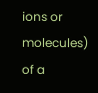ions or molecules) of a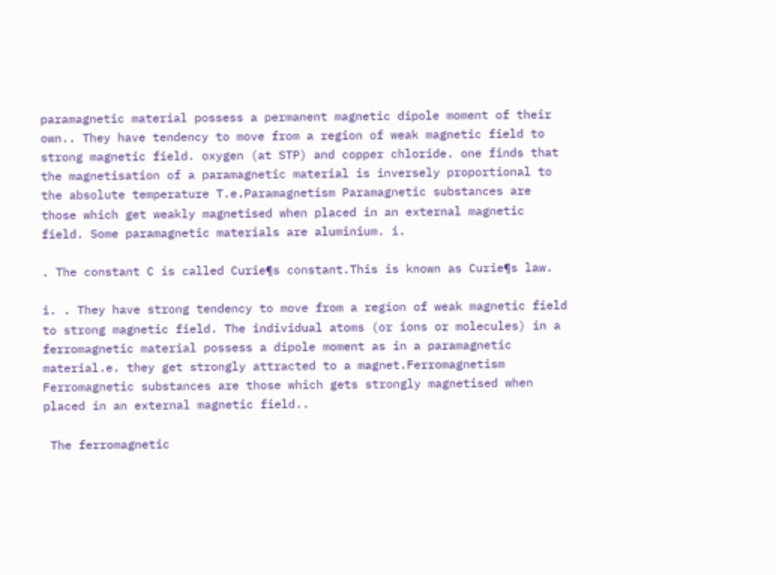paramagnetic material possess a permanent magnetic dipole moment of their own.. They have tendency to move from a region of weak magnetic field to strong magnetic field. oxygen (at STP) and copper chloride. one finds that the magnetisation of a paramagnetic material is inversely proportional to the absolute temperature T.e.Paramagnetism Paramagnetic substances are those which get weakly magnetised when placed in an external magnetic field. Some paramagnetic materials are aluminium. i.

. The constant C is called Curie¶s constant.This is known as Curie¶s law.

i. . They have strong tendency to move from a region of weak magnetic field to strong magnetic field. The individual atoms (or ions or molecules) in a ferromagnetic material possess a dipole moment as in a paramagnetic material.e. they get strongly attracted to a magnet.Ferromagnetism  Ferromagnetic substances are those which gets strongly magnetised when placed in an external magnetic field..

 The ferromagnetic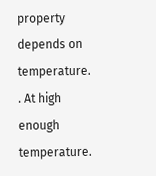property depends on temperature. . At high enough temperature.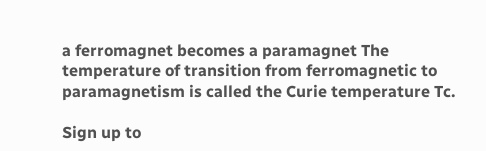a ferromagnet becomes a paramagnet The temperature of transition from ferromagnetic to paramagnetism is called the Curie temperature Tc.

Sign up to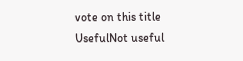vote on this title
UsefulNot useful